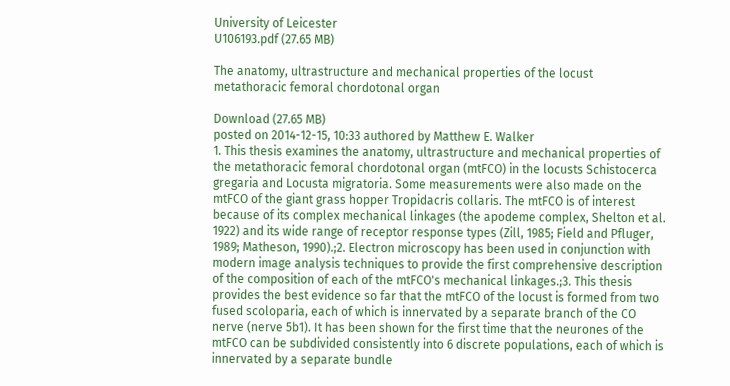University of Leicester
U106193.pdf (27.65 MB)

The anatomy, ultrastructure and mechanical properties of the locust metathoracic femoral chordotonal organ

Download (27.65 MB)
posted on 2014-12-15, 10:33 authored by Matthew E. Walker
1. This thesis examines the anatomy, ultrastructure and mechanical properties of the metathoracic femoral chordotonal organ (mtFCO) in the locusts Schistocerca gregaria and Locusta migratoria. Some measurements were also made on the mtFCO of the giant grass hopper Tropidacris collaris. The mtFCO is of interest because of its complex mechanical linkages (the apodeme complex, Shelton et al. 1922) and its wide range of receptor response types (Zill, 1985; Field and Pfluger, 1989; Matheson, 1990).;2. Electron microscopy has been used in conjunction with modern image analysis techniques to provide the first comprehensive description of the composition of each of the mtFCO's mechanical linkages.;3. This thesis provides the best evidence so far that the mtFCO of the locust is formed from two fused scoloparia, each of which is innervated by a separate branch of the CO nerve (nerve 5b1). It has been shown for the first time that the neurones of the mtFCO can be subdivided consistently into 6 discrete populations, each of which is innervated by a separate bundle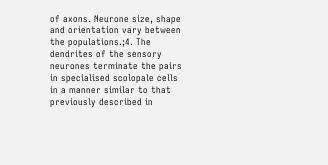of axons. Neurone size, shape and orientation vary between the populations.;4. The dendrites of the sensory neurones terminate the pairs in specialised scolopale cells in a manner similar to that previously described in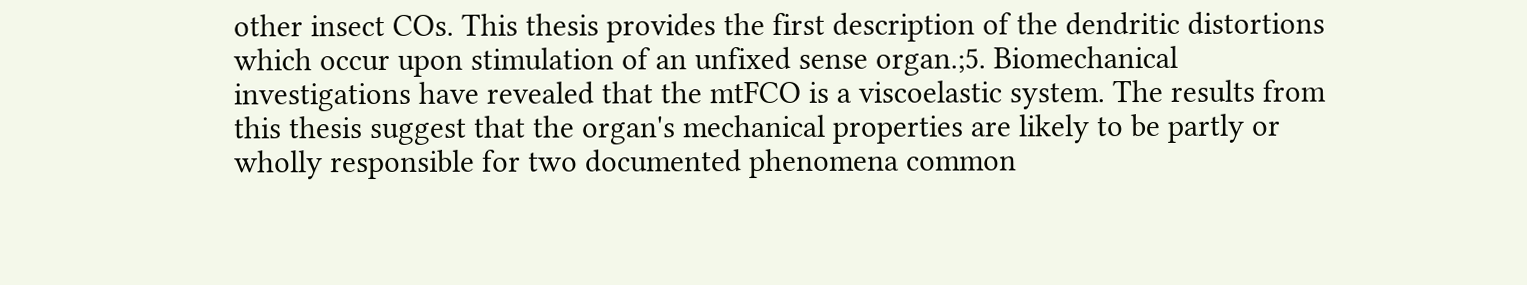other insect COs. This thesis provides the first description of the dendritic distortions which occur upon stimulation of an unfixed sense organ.;5. Biomechanical investigations have revealed that the mtFCO is a viscoelastic system. The results from this thesis suggest that the organ's mechanical properties are likely to be partly or wholly responsible for two documented phenomena common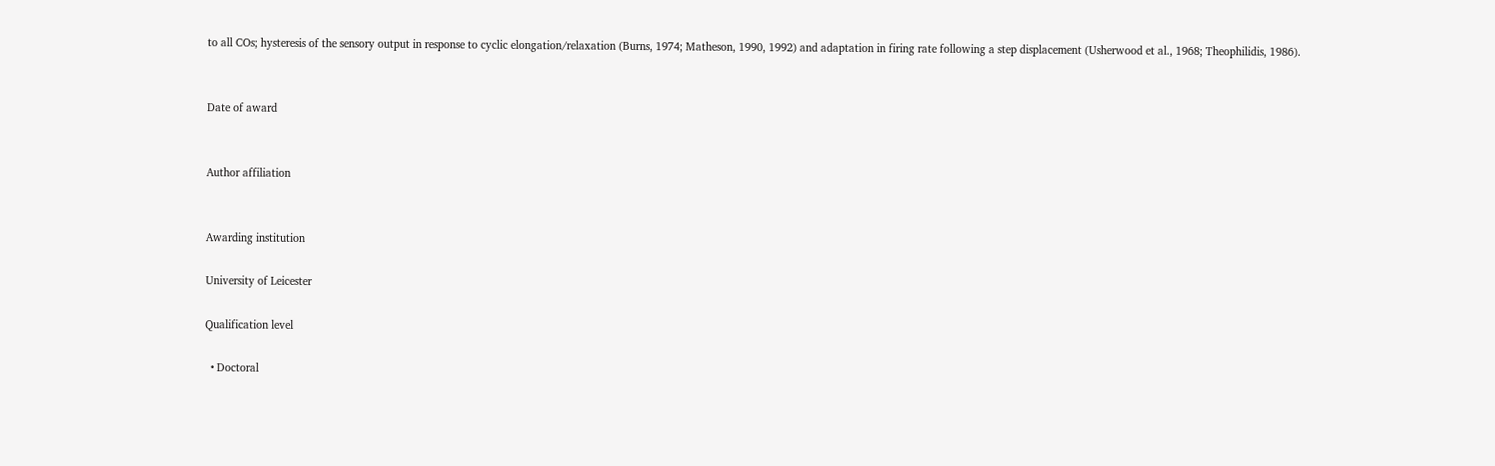to all COs; hysteresis of the sensory output in response to cyclic elongation/relaxation (Burns, 1974; Matheson, 1990, 1992) and adaptation in firing rate following a step displacement (Usherwood et al., 1968; Theophilidis, 1986).


Date of award


Author affiliation


Awarding institution

University of Leicester

Qualification level

  • Doctoral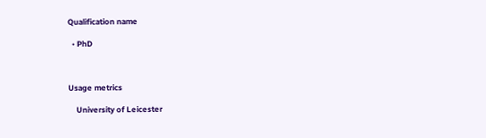Qualification name

  • PhD



Usage metrics

    University of Leicester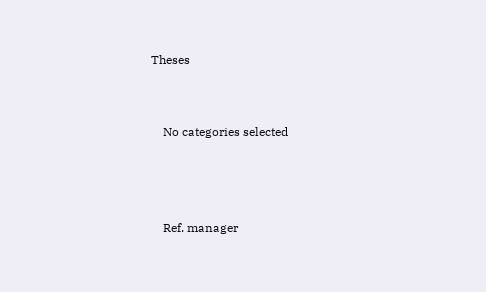Theses


    No categories selected



    Ref. manager